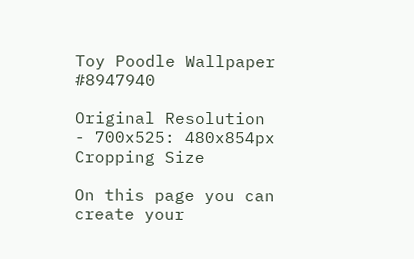Toy Poodle Wallpaper #8947940

Original Resolution - 700x525: 480x854px Cropping Size

On this page you can create your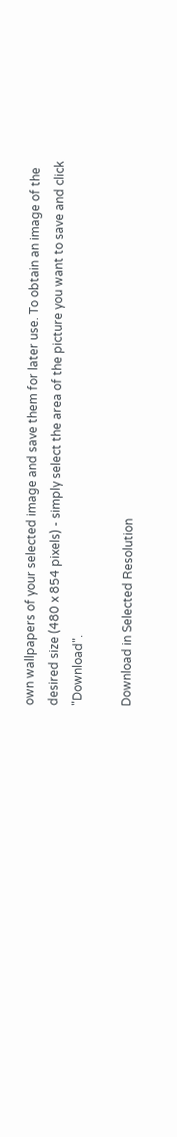own wallpapers of your selected image and save them for later use. To obtain an image of the desired size (480 x 854 pixels) - simply select the area of the picture you want to save and click "Download".

Download in Selected Resolution